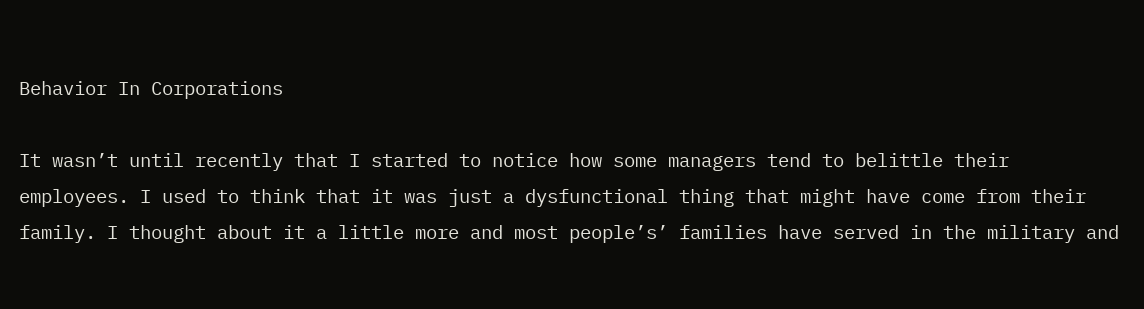Behavior In Corporations

It wasn’t until recently that I started to notice how some managers tend to belittle their employees. I used to think that it was just a dysfunctional thing that might have come from their family. I thought about it a little more and most people’s’ families have served in the military and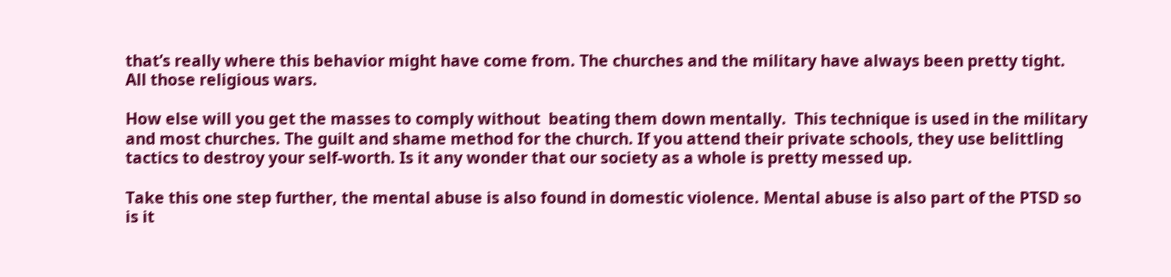that’s really where this behavior might have come from. The churches and the military have always been pretty tight. All those religious wars.

How else will you get the masses to comply without  beating them down mentally.  This technique is used in the military and most churches. The guilt and shame method for the church. If you attend their private schools, they use belittling tactics to destroy your self-worth. Is it any wonder that our society as a whole is pretty messed up.

Take this one step further, the mental abuse is also found in domestic violence. Mental abuse is also part of the PTSD so is it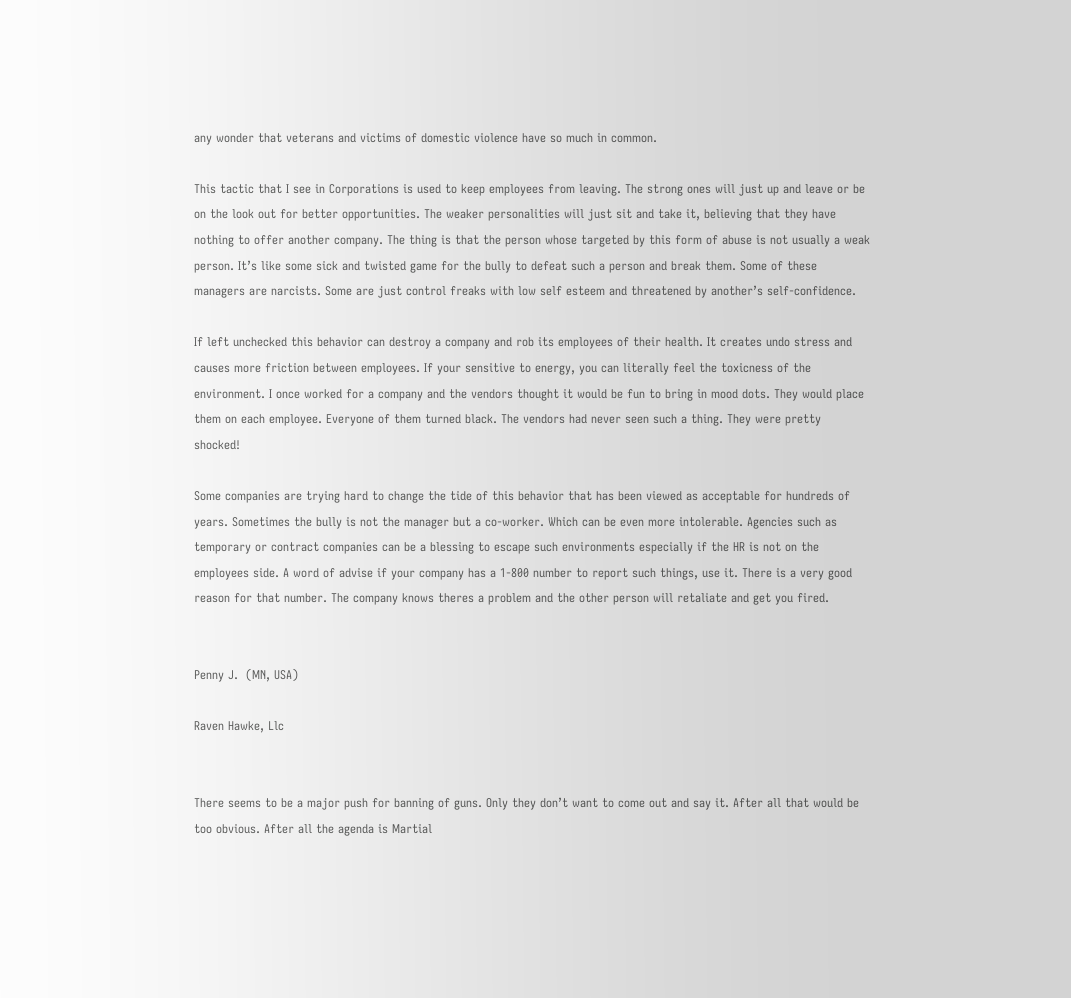any wonder that veterans and victims of domestic violence have so much in common.

This tactic that I see in Corporations is used to keep employees from leaving. The strong ones will just up and leave or be on the look out for better opportunities. The weaker personalities will just sit and take it, believing that they have nothing to offer another company. The thing is that the person whose targeted by this form of abuse is not usually a weak person. It’s like some sick and twisted game for the bully to defeat such a person and break them. Some of these managers are narcists. Some are just control freaks with low self esteem and threatened by another’s self-confidence.

If left unchecked this behavior can destroy a company and rob its employees of their health. It creates undo stress and causes more friction between employees. If your sensitive to energy, you can literally feel the toxicness of the environment. I once worked for a company and the vendors thought it would be fun to bring in mood dots. They would place them on each employee. Everyone of them turned black. The vendors had never seen such a thing. They were pretty shocked!

Some companies are trying hard to change the tide of this behavior that has been viewed as acceptable for hundreds of years. Sometimes the bully is not the manager but a co-worker. Which can be even more intolerable. Agencies such as temporary or contract companies can be a blessing to escape such environments especially if the HR is not on the employees side. A word of advise if your company has a 1-800 number to report such things, use it. There is a very good reason for that number. The company knows theres a problem and the other person will retaliate and get you fired.


Penny J.  (MN, USA)

Raven Hawke, Llc


There seems to be a major push for banning of guns. Only they don’t want to come out and say it. After all that would be too obvious. After all the agenda is Martial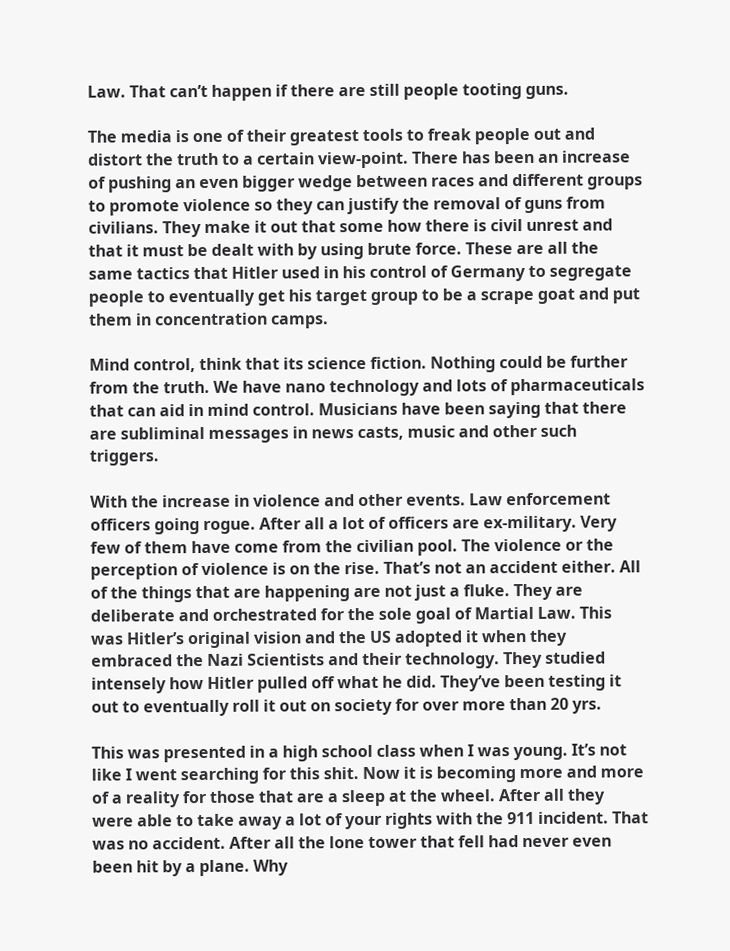Law. That can’t happen if there are still people tooting guns.

The media is one of their greatest tools to freak people out and distort the truth to a certain view-point. There has been an increase of pushing an even bigger wedge between races and different groups to promote violence so they can justify the removal of guns from civilians. They make it out that some how there is civil unrest and that it must be dealt with by using brute force. These are all the same tactics that Hitler used in his control of Germany to segregate people to eventually get his target group to be a scrape goat and put them in concentration camps.

Mind control, think that its science fiction. Nothing could be further from the truth. We have nano technology and lots of pharmaceuticals that can aid in mind control. Musicians have been saying that there are subliminal messages in news casts, music and other such triggers.

With the increase in violence and other events. Law enforcement officers going rogue. After all a lot of officers are ex-military. Very few of them have come from the civilian pool. The violence or the perception of violence is on the rise. That’s not an accident either. All of the things that are happening are not just a fluke. They are deliberate and orchestrated for the sole goal of Martial Law. This was Hitler’s original vision and the US adopted it when they embraced the Nazi Scientists and their technology. They studied intensely how Hitler pulled off what he did. They’ve been testing it out to eventually roll it out on society for over more than 20 yrs.

This was presented in a high school class when I was young. It’s not like I went searching for this shit. Now it is becoming more and more of a reality for those that are a sleep at the wheel. After all they were able to take away a lot of your rights with the 911 incident. That was no accident. After all the lone tower that fell had never even been hit by a plane. Why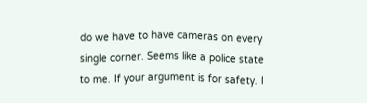do we have to have cameras on every single corner. Seems like a police state to me. If your argument is for safety. I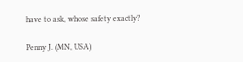have to ask, whose safety exactly?

Penny J. (MN, USA)